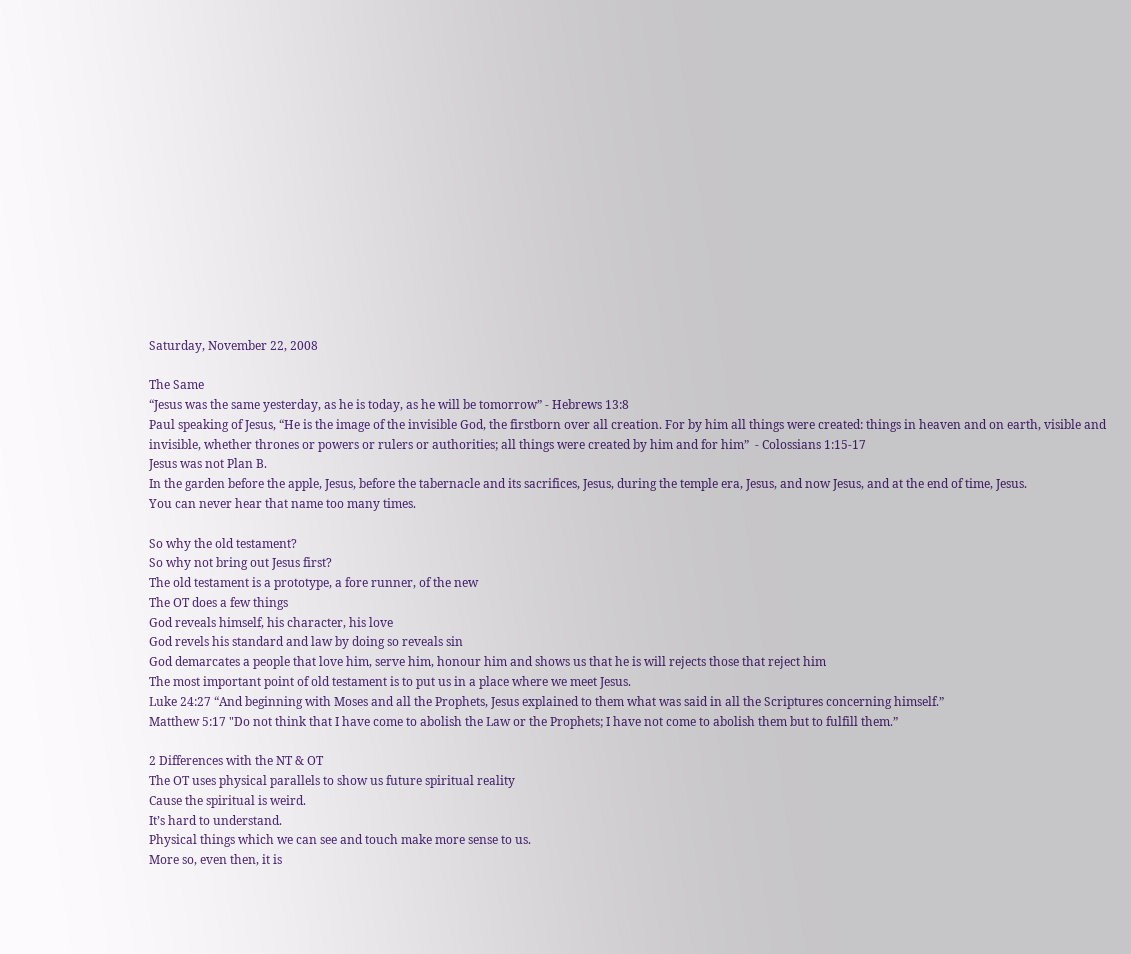Saturday, November 22, 2008

The Same
“Jesus was the same yesterday, as he is today, as he will be tomorrow” - Hebrews 13:8
Paul speaking of Jesus, “He is the image of the invisible God, the firstborn over all creation. For by him all things were created: things in heaven and on earth, visible and invisible, whether thrones or powers or rulers or authorities; all things were created by him and for him”  - Colossians 1:15-17
Jesus was not Plan B.
In the garden before the apple, Jesus, before the tabernacle and its sacrifices, Jesus, during the temple era, Jesus, and now Jesus, and at the end of time, Jesus.
You can never hear that name too many times.

So why the old testament?
So why not bring out Jesus first?
The old testament is a prototype, a fore runner, of the new
The OT does a few things
God reveals himself, his character, his love
God revels his standard and law by doing so reveals sin
God demarcates a people that love him, serve him, honour him and shows us that he is will rejects those that reject him
The most important point of old testament is to put us in a place where we meet Jesus.
Luke 24:27 “And beginning with Moses and all the Prophets, Jesus explained to them what was said in all the Scriptures concerning himself.”
Matthew 5:17 "Do not think that I have come to abolish the Law or the Prophets; I have not come to abolish them but to fulfill them.”

2 Differences with the NT & OT
The OT uses physical parallels to show us future spiritual reality
Cause the spiritual is weird.
It’s hard to understand.
Physical things which we can see and touch make more sense to us.
More so, even then, it is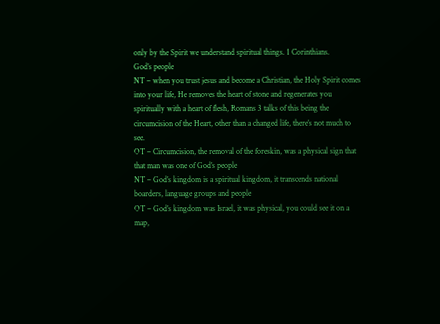only by the Spirit we understand spiritual things. 1 Corinthians.
God’s people
NT – when you trust jesus and become a Christian, the Holy Spirit comes into your life, He removes the heart of stone and regenerates you spiritually with a heart of flesh, Romans 3 talks of this being the circumcision of the Heart, other than a changed life, there’s not much to see.
OT – Circumcision, the removal of the foreskin, was a physical sign that that man was one of God’s people
NT – God’s kingdom is a spiritual kingdom, it transcends national boarders, language groups and people
OT – God’s kingdom was Israel, it was physical, you could see it on a map,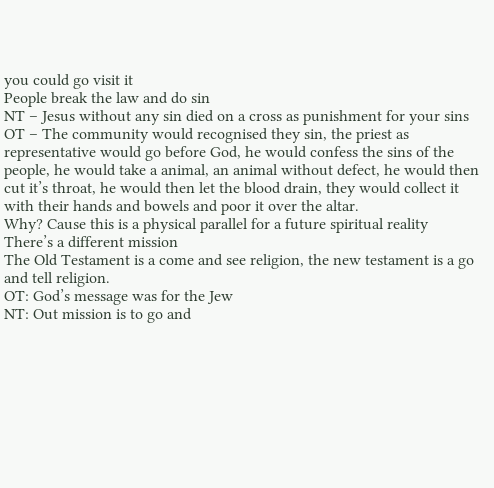you could go visit it
People break the law and do sin
NT – Jesus without any sin died on a cross as punishment for your sins
OT – The community would recognised they sin, the priest as representative would go before God, he would confess the sins of the people, he would take a animal, an animal without defect, he would then cut it’s throat, he would then let the blood drain, they would collect it with their hands and bowels and poor it over the altar.
Why? Cause this is a physical parallel for a future spiritual reality
There’s a different mission
The Old Testament is a come and see religion, the new testament is a go and tell religion.
OT: God’s message was for the Jew
NT: Out mission is to go and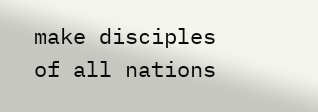make disciples of all nations